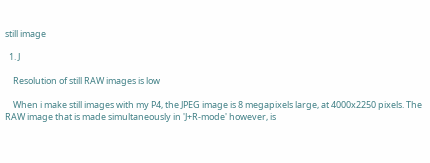still image

  1. J

    Resolution of still RAW images is low

    When i make still images with my P4, the JPEG image is 8 megapixels large, at 4000x2250 pixels. The RAW image that is made simultaneously in 'J+R-mode' however, is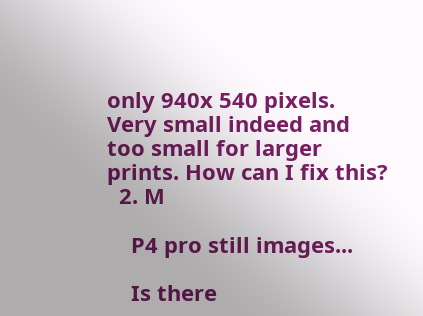only 940x 540 pixels. Very small indeed and too small for larger prints. How can I fix this?
  2. M

    P4 pro still images...

    Is there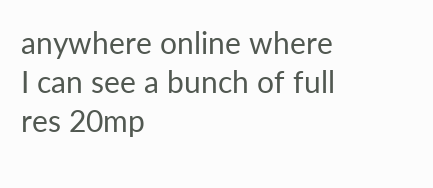anywhere online where I can see a bunch of full res 20mp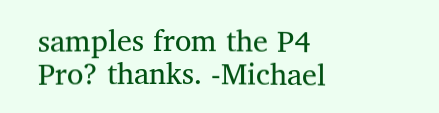samples from the P4 Pro? thanks. -Michael